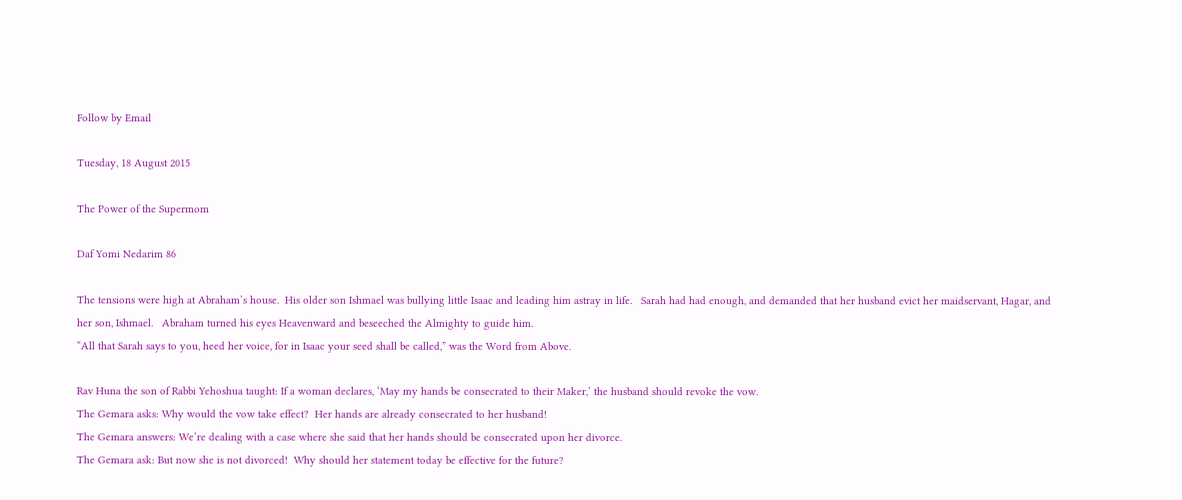Follow by Email

Tuesday, 18 August 2015

The Power of the Supermom

Daf Yomi Nedarim 86

The tensions were high at Abraham’s house.  His older son Ishmael was bullying little Isaac and leading him astray in life.   Sarah had had enough, and demanded that her husband evict her maidservant, Hagar, and her son, Ishmael.   Abraham turned his eyes Heavenward and beseeched the Almighty to guide him.
“All that Sarah says to you, heed her voice, for in Isaac your seed shall be called,” was the Word from Above.

Rav Huna the son of Rabbi Yehoshua taught: If a woman declares, ‘May my hands be consecrated to their Maker,’ the husband should revoke the vow.
The Gemara asks: Why would the vow take effect?  Her hands are already consecrated to her husband!
The Gemara answers: We’re dealing with a case where she said that her hands should be consecrated upon her divorce.
The Gemara ask: But now she is not divorced!  Why should her statement today be effective for the future?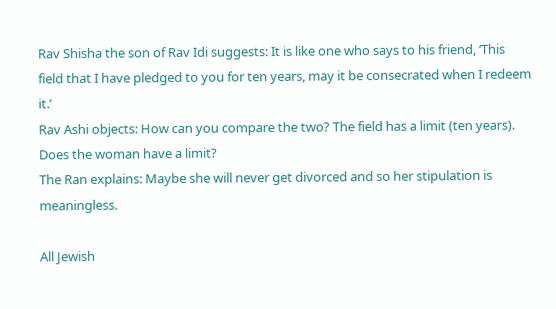Rav Shisha the son of Rav Idi suggests: It is like one who says to his friend, ‘This field that I have pledged to you for ten years, may it be consecrated when I redeem it.’
Rav Ashi objects: How can you compare the two? The field has a limit (ten years).  Does the woman have a limit?
The Ran explains: Maybe she will never get divorced and so her stipulation is meaningless.

All Jewish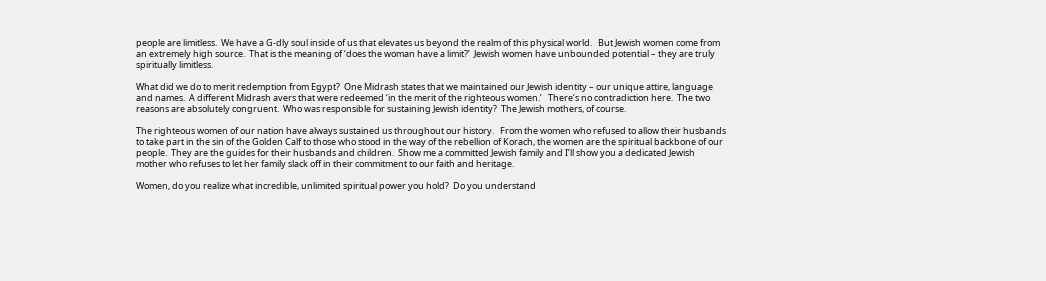people are limitless.  We have a G-dly soul inside of us that elevates us beyond the realm of this physical world.   But Jewish women come from an extremely high source.  That is the meaning of ‘does the woman have a limit?’  Jewish women have unbounded potential – they are truly spiritually limitless.

What did we do to merit redemption from Egypt?  One Midrash states that we maintained our Jewish identity – our unique attire, language and names.  A different Midrash avers that were redeemed ‘in the merit of the righteous women.’   There’s no contradiction here.  The two reasons are absolutely congruent.  Who was responsible for sustaining Jewish identity?  The Jewish mothers, of course.

The righteous women of our nation have always sustained us throughout our history.   From the women who refused to allow their husbands to take part in the sin of the Golden Calf to those who stood in the way of the rebellion of Korach, the women are the spiritual backbone of our people.  They are the guides for their husbands and children.  Show me a committed Jewish family and I’ll show you a dedicated Jewish mother who refuses to let her family slack off in their commitment to our faith and heritage.

Women, do you realize what incredible, unlimited spiritual power you hold?  Do you understand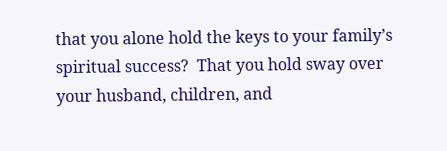that you alone hold the keys to your family’s spiritual success?  That you hold sway over your husband, children, and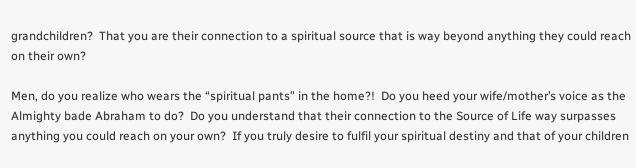grandchildren?  That you are their connection to a spiritual source that is way beyond anything they could reach on their own?

Men, do you realize who wears the “spiritual pants” in the home?!  Do you heed your wife/mother’s voice as the Almighty bade Abraham to do?  Do you understand that their connection to the Source of Life way surpasses anything you could reach on your own?  If you truly desire to fulfil your spiritual destiny and that of your children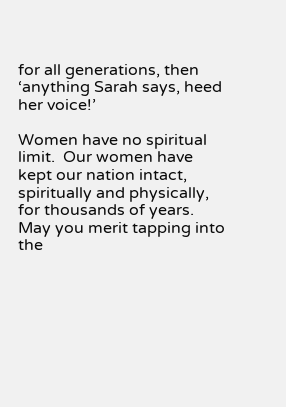for all generations, then ‘anything Sarah says, heed her voice!’

Women have no spiritual limit.  Our women have kept our nation intact, spiritually and physically, for thousands of years.  May you merit tapping into the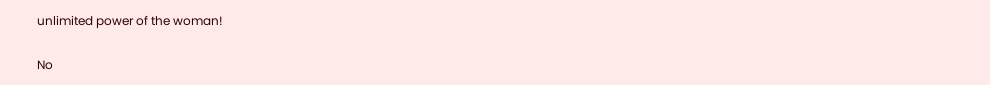unlimited power of the woman!

No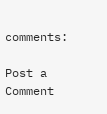comments:

Post a Comment